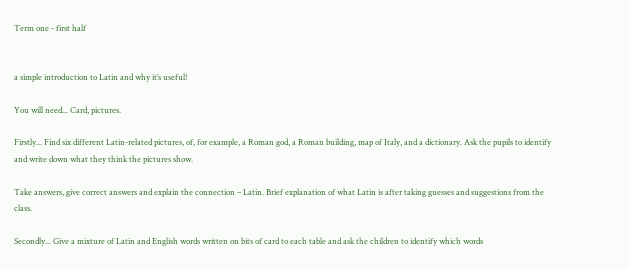Term one - first half


a simple introduction to Latin and why it’s useful!

You will need... Card, pictures.

Firstly... Find six different Latin-related pictures, of, for example, a Roman god, a Roman building, map of Italy, and a dictionary. Ask the pupils to identify and write down what they think the pictures show.

Take answers, give correct answers and explain the connection – Latin. Brief explanation of what Latin is after taking guesses and suggestions from the class.

Secondly... Give a mixture of Latin and English words written on bits of card to each table and ask the children to identify which words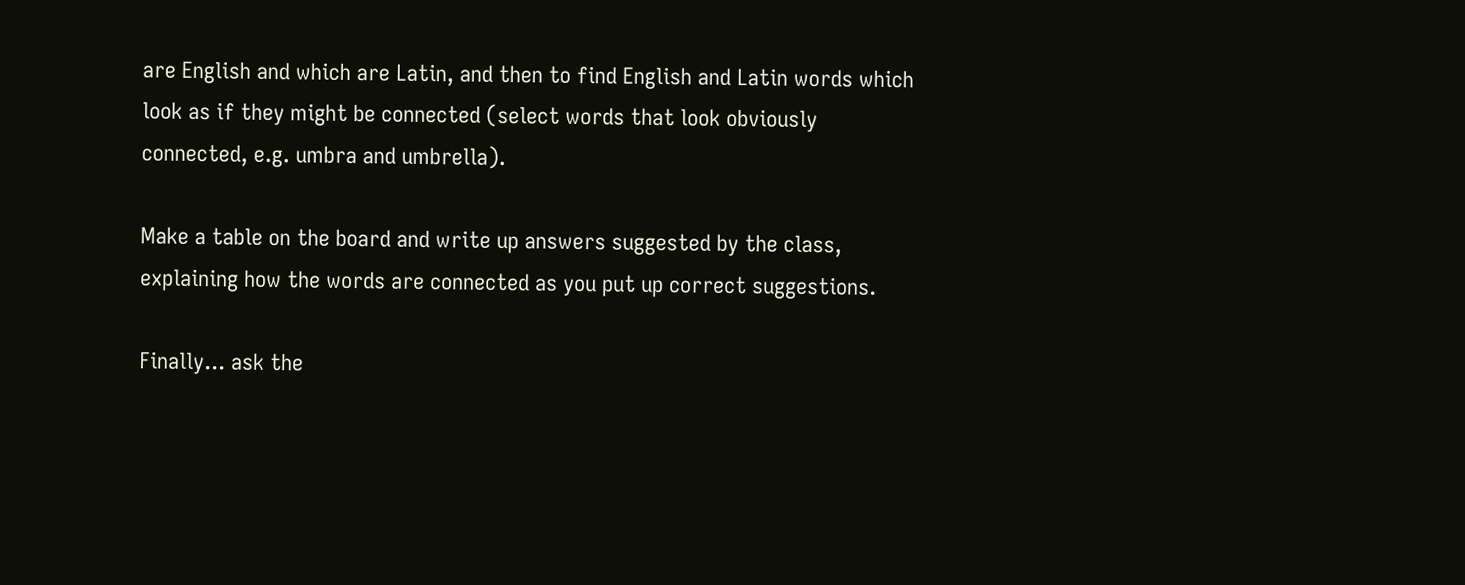are English and which are Latin, and then to find English and Latin words which look as if they might be connected (select words that look obviously connected, e.g. umbra and umbrella).

Make a table on the board and write up answers suggested by the class, explaining how the words are connected as you put up correct suggestions.

Finally... ask the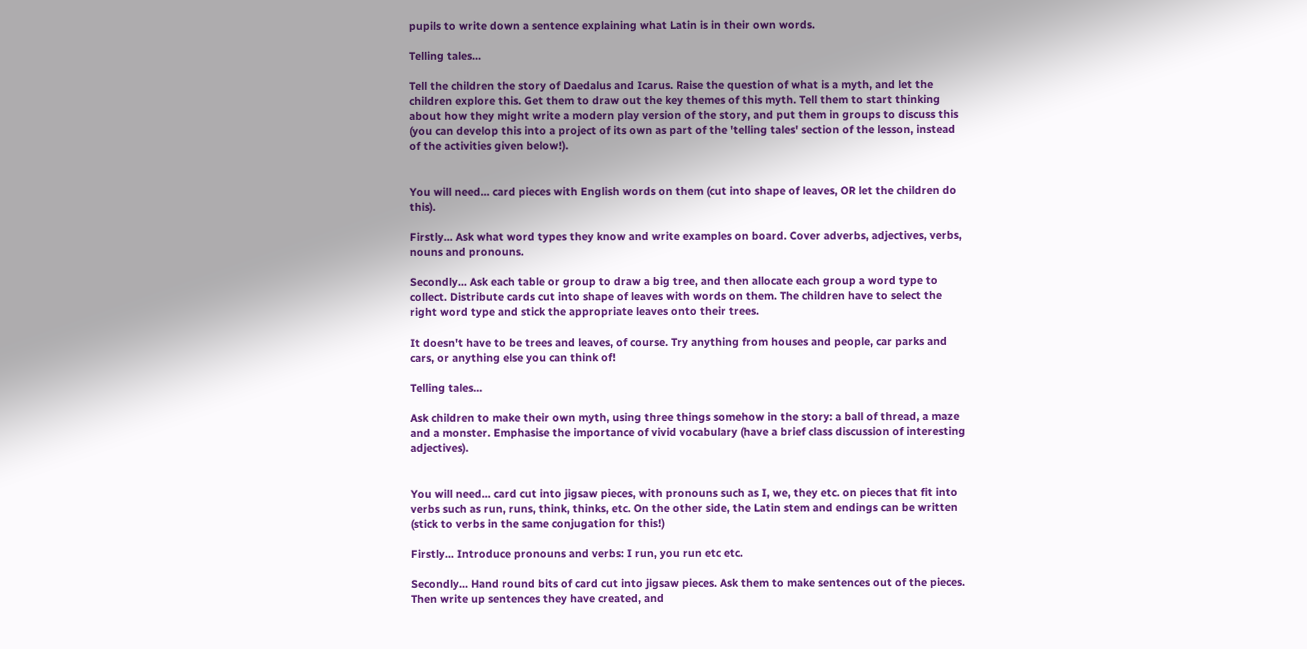pupils to write down a sentence explaining what Latin is in their own words.

Telling tales...

Tell the children the story of Daedalus and Icarus. Raise the question of what is a myth, and let the children explore this. Get them to draw out the key themes of this myth. Tell them to start thinking about how they might write a modern play version of the story, and put them in groups to discuss this (you can develop this into a project of its own as part of the 'telling tales' section of the lesson, instead of the activities given below!).


You will need... card pieces with English words on them (cut into shape of leaves, OR let the children do this).

Firstly... Ask what word types they know and write examples on board. Cover adverbs, adjectives, verbs, nouns and pronouns.

Secondly... Ask each table or group to draw a big tree, and then allocate each group a word type to collect. Distribute cards cut into shape of leaves with words on them. The children have to select the right word type and stick the appropriate leaves onto their trees.

It doesn't have to be trees and leaves, of course. Try anything from houses and people, car parks and cars, or anything else you can think of!

Telling tales...

Ask children to make their own myth, using three things somehow in the story: a ball of thread, a maze and a monster. Emphasise the importance of vivid vocabulary (have a brief class discussion of interesting adjectives).


You will need... card cut into jigsaw pieces, with pronouns such as I, we, they etc. on pieces that fit into verbs such as run, runs, think, thinks, etc. On the other side, the Latin stem and endings can be written (stick to verbs in the same conjugation for this!)

Firstly... Introduce pronouns and verbs: I run, you run etc etc.

Secondly... Hand round bits of card cut into jigsaw pieces. Ask them to make sentences out of the pieces. Then write up sentences they have created, and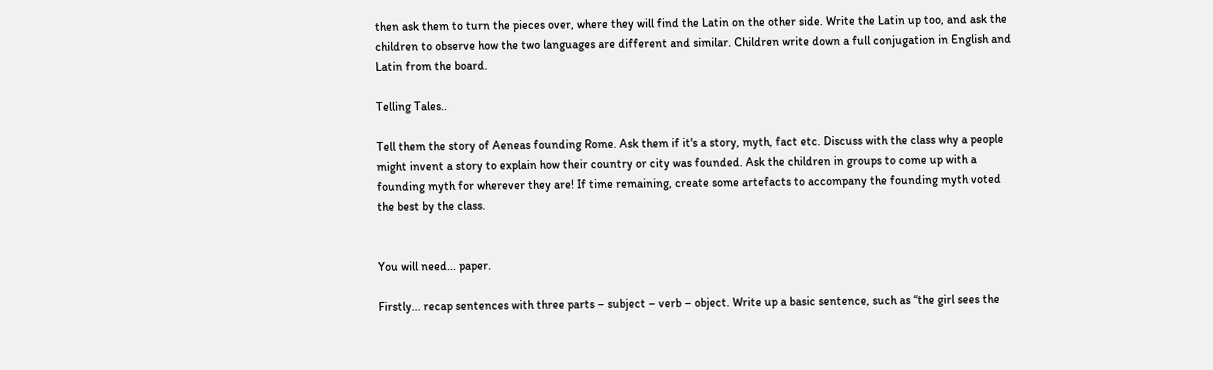then ask them to turn the pieces over, where they will find the Latin on the other side. Write the Latin up too, and ask the children to observe how the two languages are different and similar. Children write down a full conjugation in English and Latin from the board.

Telling Tales..

Tell them the story of Aeneas founding Rome. Ask them if it's a story, myth, fact etc. Discuss with the class why a people might invent a story to explain how their country or city was founded. Ask the children in groups to come up with a founding myth for wherever they are! If time remaining, create some artefacts to accompany the founding myth voted the best by the class.


You will need... paper.

Firstly... recap sentences with three parts – subject – verb – object. Write up a basic sentence, such as “the girl sees the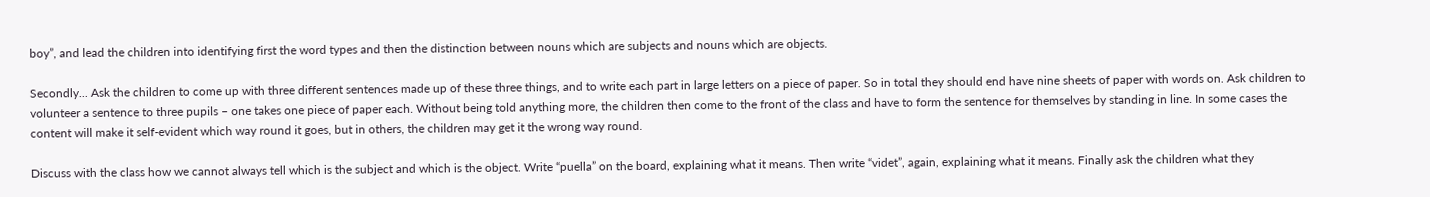boy”, and lead the children into identifying first the word types and then the distinction between nouns which are subjects and nouns which are objects.

Secondly... Ask the children to come up with three different sentences made up of these three things, and to write each part in large letters on a piece of paper. So in total they should end have nine sheets of paper with words on. Ask children to volunteer a sentence to three pupils – one takes one piece of paper each. Without being told anything more, the children then come to the front of the class and have to form the sentence for themselves by standing in line. In some cases the content will make it self-evident which way round it goes, but in others, the children may get it the wrong way round.

Discuss with the class how we cannot always tell which is the subject and which is the object. Write “puella” on the board, explaining what it means. Then write “videt”, again, explaining what it means. Finally ask the children what they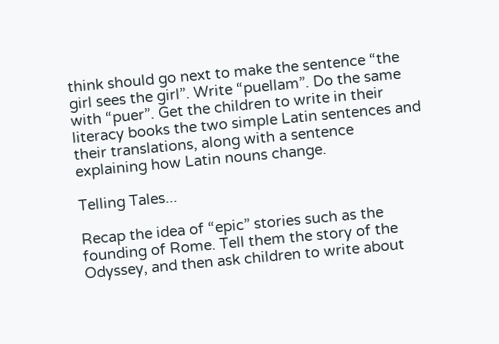think should go next to make the sentence “the girl sees the girl”. Write “puellam”. Do the same with “puer”. Get the children to write in their literacy books the two simple Latin sentences and their translations, along with a sentence explaining how Latin nouns change.

Telling Tales...

Recap the idea of “epic” stories such as the founding of Rome. Tell them the story of the Odyssey, and then ask children to write about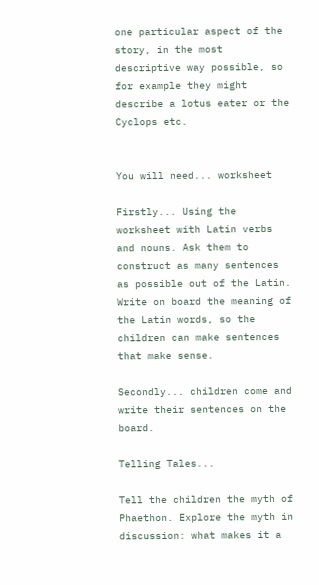one particular aspect of the story, in the most descriptive way possible, so for example they might describe a lotus eater or the Cyclops etc.


You will need... worksheet

Firstly... Using the worksheet with Latin verbs and nouns. Ask them to construct as many sentences as possible out of the Latin. Write on board the meaning of the Latin words, so the children can make sentences that make sense.

Secondly... children come and write their sentences on the board.

Telling Tales...

Tell the children the myth of Phaethon. Explore the myth in discussion: what makes it a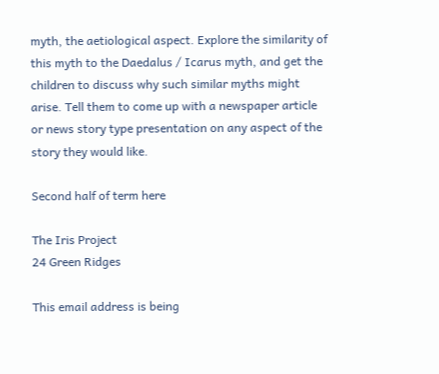myth, the aetiological aspect. Explore the similarity of this myth to the Daedalus / Icarus myth, and get the children to discuss why such similar myths might arise. Tell them to come up with a newspaper article or news story type presentation on any aspect of the story they would like.

Second half of term here

The Iris Project
24 Green Ridges

This email address is being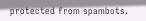protected from spambots.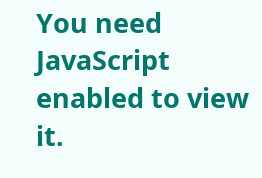You need JavaScript enabled to view it.